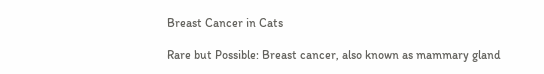Breast Cancer in Cats

Rare but Possible: Breast cancer, also known as mammary gland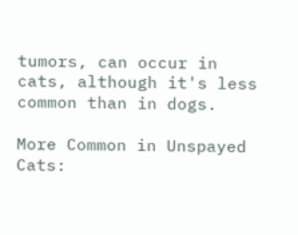tumors, can occur in cats, although it's less common than in dogs.

More Common in Unspayed Cats: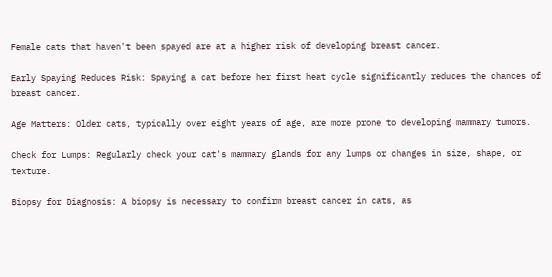Female cats that haven't been spayed are at a higher risk of developing breast cancer.

Early Spaying Reduces Risk: Spaying a cat before her first heat cycle significantly reduces the chances of breast cancer.

Age Matters: Older cats, typically over eight years of age, are more prone to developing mammary tumors.

Check for Lumps: Regularly check your cat's mammary glands for any lumps or changes in size, shape, or texture.

Biopsy for Diagnosis: A biopsy is necessary to confirm breast cancer in cats, as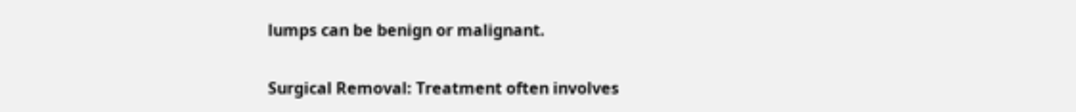lumps can be benign or malignant.

Surgical Removal: Treatment often involves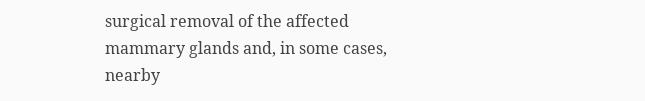surgical removal of the affected mammary glands and, in some cases, nearby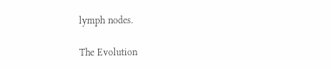lymph nodes.

The Evolution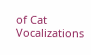of Cat Vocalizations